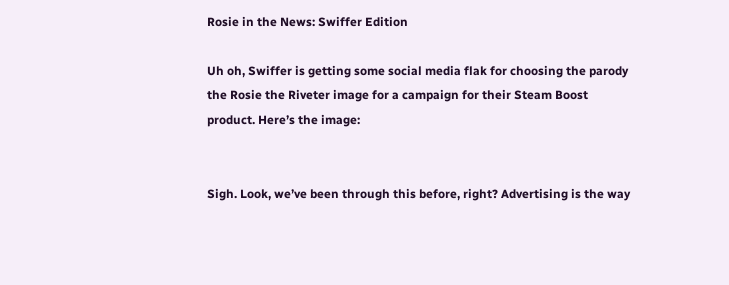Rosie in the News: Swiffer Edition

Uh oh, Swiffer is getting some social media flak for choosing the parody the Rosie the Riveter image for a campaign for their Steam Boost product. Here’s the image:


Sigh. Look, we’ve been through this before, right? Advertising is the way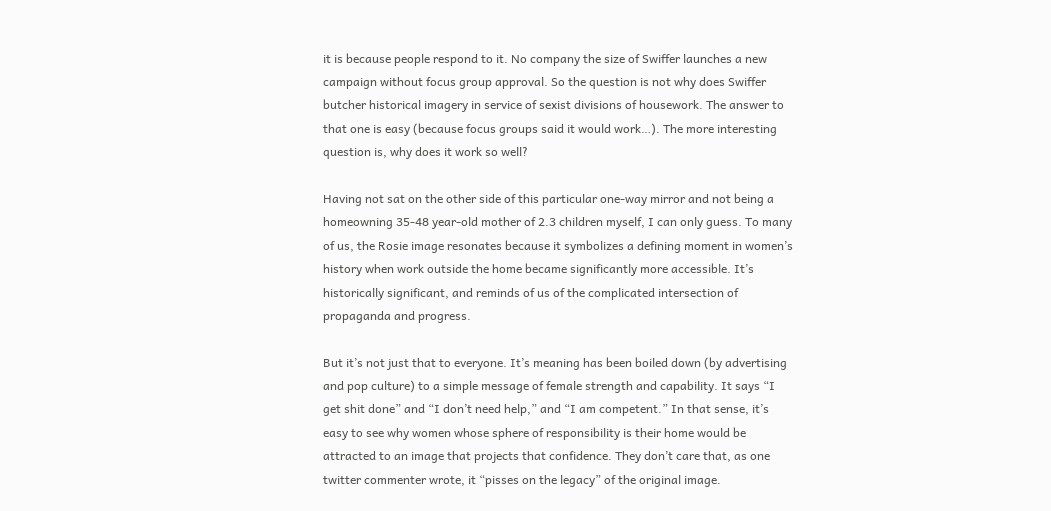it is because people respond to it. No company the size of Swiffer launches a new campaign without focus group approval. So the question is not why does Swiffer butcher historical imagery in service of sexist divisions of housework. The answer to that one is easy (because focus groups said it would work…). The more interesting question is, why does it work so well?

Having not sat on the other side of this particular one-way mirror and not being a homeowning 35-48 year-old mother of 2.3 children myself, I can only guess. To many of us, the Rosie image resonates because it symbolizes a defining moment in women’s history when work outside the home became significantly more accessible. It’s historically significant, and reminds of us of the complicated intersection of propaganda and progress.

But it’s not just that to everyone. It’s meaning has been boiled down (by advertising and pop culture) to a simple message of female strength and capability. It says “I get shit done” and “I don’t need help,” and “I am competent.” In that sense, it’s easy to see why women whose sphere of responsibility is their home would be attracted to an image that projects that confidence. They don’t care that, as one twitter commenter wrote, it “pisses on the legacy” of the original image.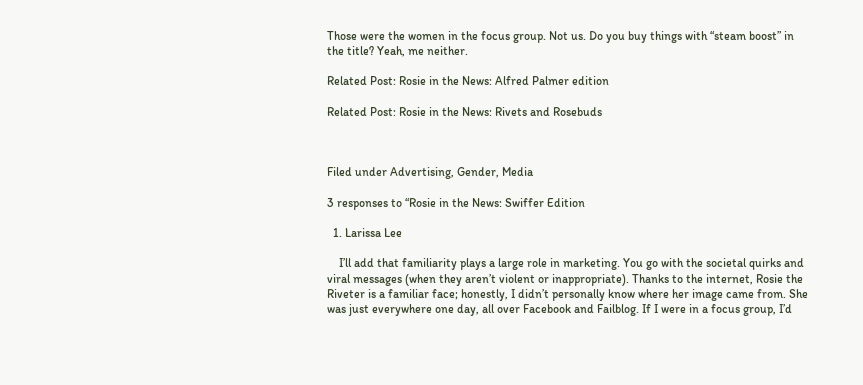Those were the women in the focus group. Not us. Do you buy things with “steam boost” in the title? Yeah, me neither.

Related Post: Rosie in the News: Alfred Palmer edition

Related Post: Rosie in the News: Rivets and Rosebuds



Filed under Advertising, Gender, Media

3 responses to “Rosie in the News: Swiffer Edition

  1. Larissa Lee

    I’ll add that familiarity plays a large role in marketing. You go with the societal quirks and viral messages (when they aren’t violent or inappropriate). Thanks to the internet, Rosie the Riveter is a familiar face; honestly, I didn’t personally know where her image came from. She was just everywhere one day, all over Facebook and Failblog. If I were in a focus group, I’d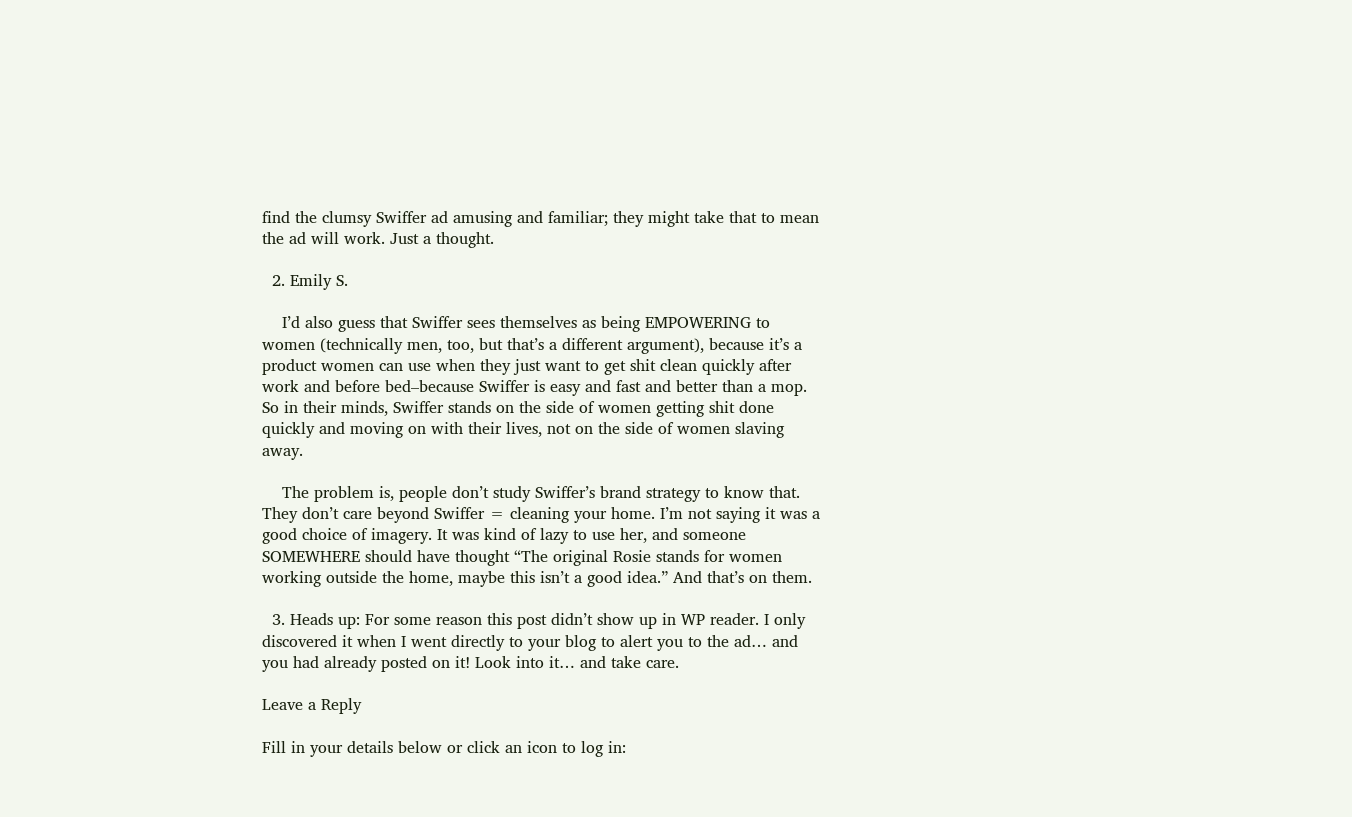find the clumsy Swiffer ad amusing and familiar; they might take that to mean the ad will work. Just a thought.

  2. Emily S.

    I’d also guess that Swiffer sees themselves as being EMPOWERING to women (technically men, too, but that’s a different argument), because it’s a product women can use when they just want to get shit clean quickly after work and before bed–because Swiffer is easy and fast and better than a mop. So in their minds, Swiffer stands on the side of women getting shit done quickly and moving on with their lives, not on the side of women slaving away.

    The problem is, people don’t study Swiffer’s brand strategy to know that. They don’t care beyond Swiffer = cleaning your home. I’m not saying it was a good choice of imagery. It was kind of lazy to use her, and someone SOMEWHERE should have thought “The original Rosie stands for women working outside the home, maybe this isn’t a good idea.” And that’s on them.

  3. Heads up: For some reason this post didn’t show up in WP reader. I only discovered it when I went directly to your blog to alert you to the ad… and you had already posted on it! Look into it… and take care.

Leave a Reply

Fill in your details below or click an icon to log in: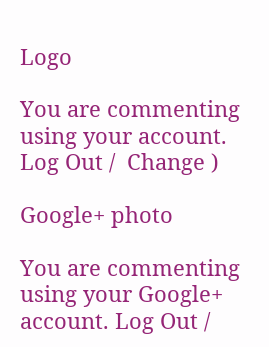Logo

You are commenting using your account. Log Out /  Change )

Google+ photo

You are commenting using your Google+ account. Log Out /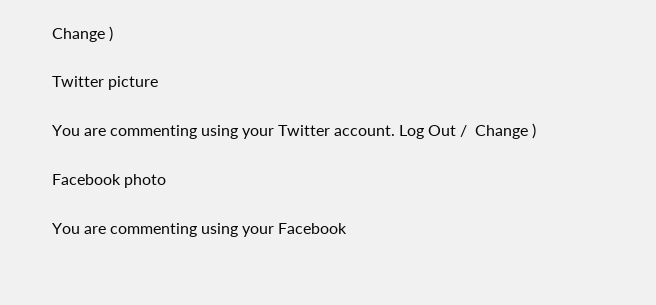Change )

Twitter picture

You are commenting using your Twitter account. Log Out /  Change )

Facebook photo

You are commenting using your Facebook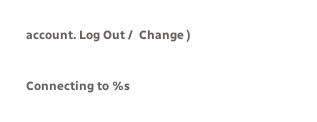account. Log Out /  Change )

Connecting to %s